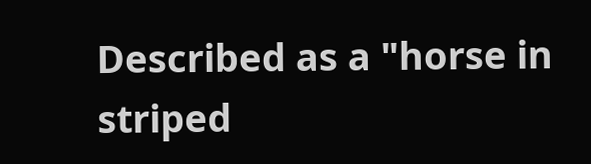Described as a "horse in striped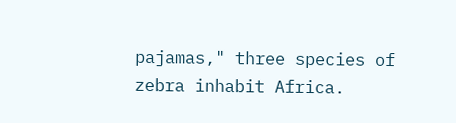pajamas," three species of zebra inhabit Africa.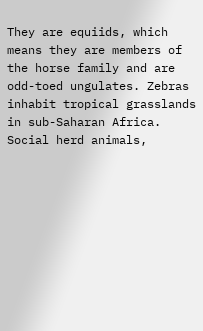They are equiids, which means they are members of the horse family and are odd-toed ungulates. Zebras inhabit tropical grasslands in sub-Saharan Africa. Social herd animals,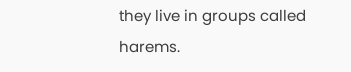they live in groups called harems.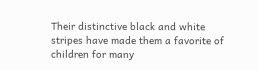Their distinctive black and white stripes have made them a favorite of children for many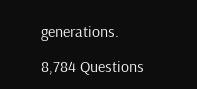generations.

8,784 Questions